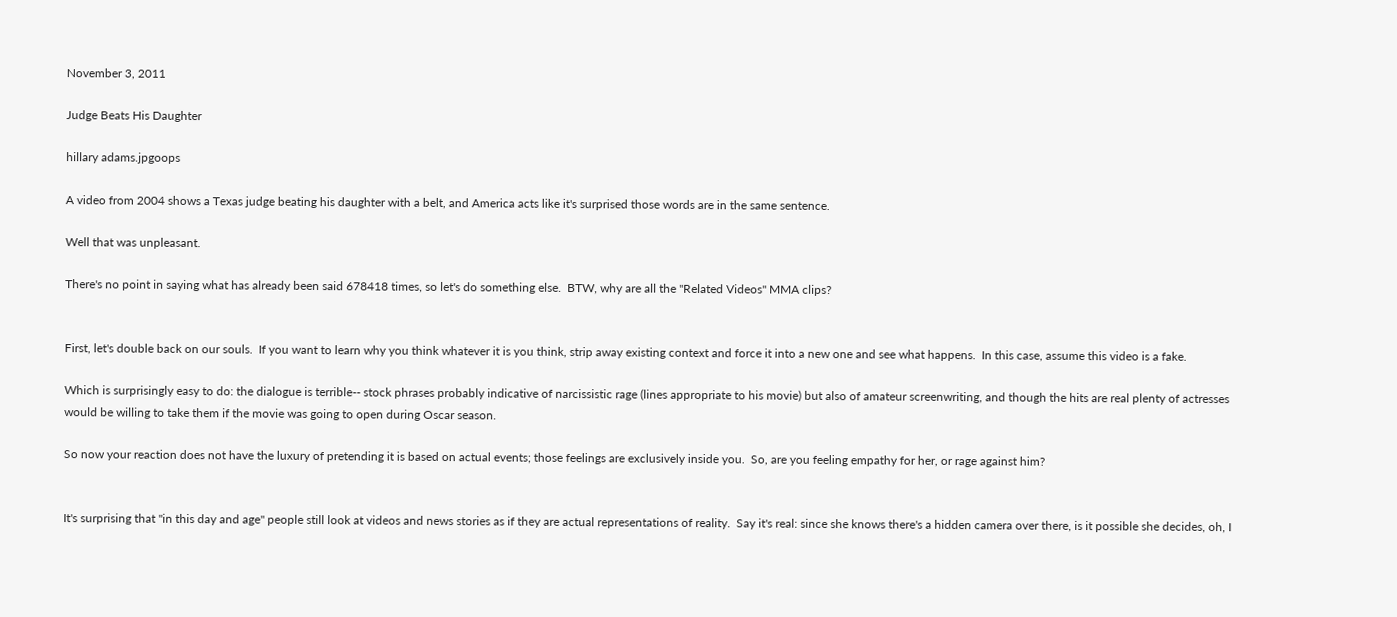November 3, 2011

Judge Beats His Daughter

hillary adams.jpgoops

A video from 2004 shows a Texas judge beating his daughter with a belt, and America acts like it's surprised those words are in the same sentence.

Well that was unpleasant.

There's no point in saying what has already been said 678418 times, so let's do something else.  BTW, why are all the "Related Videos" MMA clips?


First, let's double back on our souls.  If you want to learn why you think whatever it is you think, strip away existing context and force it into a new one and see what happens.  In this case, assume this video is a fake.

Which is surprisingly easy to do: the dialogue is terrible-- stock phrases probably indicative of narcissistic rage (lines appropriate to his movie) but also of amateur screenwriting, and though the hits are real plenty of actresses would be willing to take them if the movie was going to open during Oscar season.

So now your reaction does not have the luxury of pretending it is based on actual events; those feelings are exclusively inside you.  So, are you feeling empathy for her, or rage against him?


It's surprising that "in this day and age" people still look at videos and news stories as if they are actual representations of reality.  Say it's real: since she knows there's a hidden camera over there, is it possible she decides, oh, I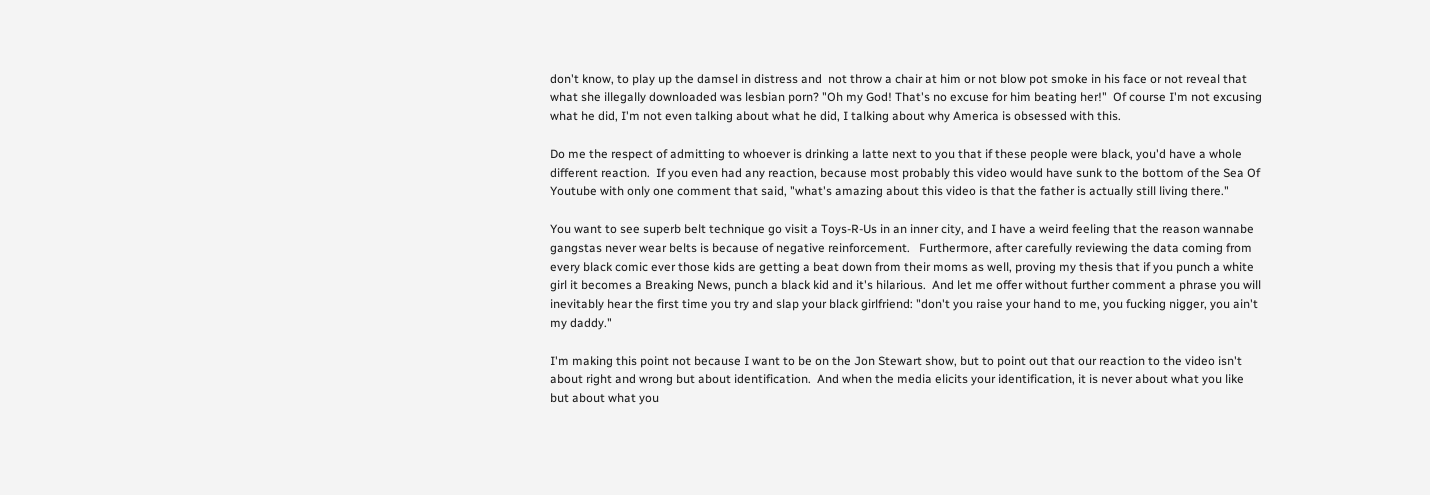don't know, to play up the damsel in distress and  not throw a chair at him or not blow pot smoke in his face or not reveal that what she illegally downloaded was lesbian porn? "Oh my God! That's no excuse for him beating her!"  Of course I'm not excusing what he did, I'm not even talking about what he did, I talking about why America is obsessed with this.

Do me the respect of admitting to whoever is drinking a latte next to you that if these people were black, you'd have a whole different reaction.  If you even had any reaction, because most probably this video would have sunk to the bottom of the Sea Of Youtube with only one comment that said, "what's amazing about this video is that the father is actually still living there."

You want to see superb belt technique go visit a Toys-R-Us in an inner city, and I have a weird feeling that the reason wannabe gangstas never wear belts is because of negative reinforcement.   Furthermore, after carefully reviewing the data coming from every black comic ever those kids are getting a beat down from their moms as well, proving my thesis that if you punch a white girl it becomes a Breaking News, punch a black kid and it's hilarious.  And let me offer without further comment a phrase you will inevitably hear the first time you try and slap your black girlfriend: "don't you raise your hand to me, you fucking nigger, you ain't my daddy."

I'm making this point not because I want to be on the Jon Stewart show, but to point out that our reaction to the video isn't about right and wrong but about identification.  And when the media elicits your identification, it is never about what you like but about what you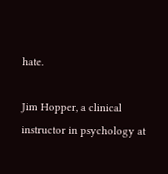hate.

Jim Hopper, a clinical instructor in psychology at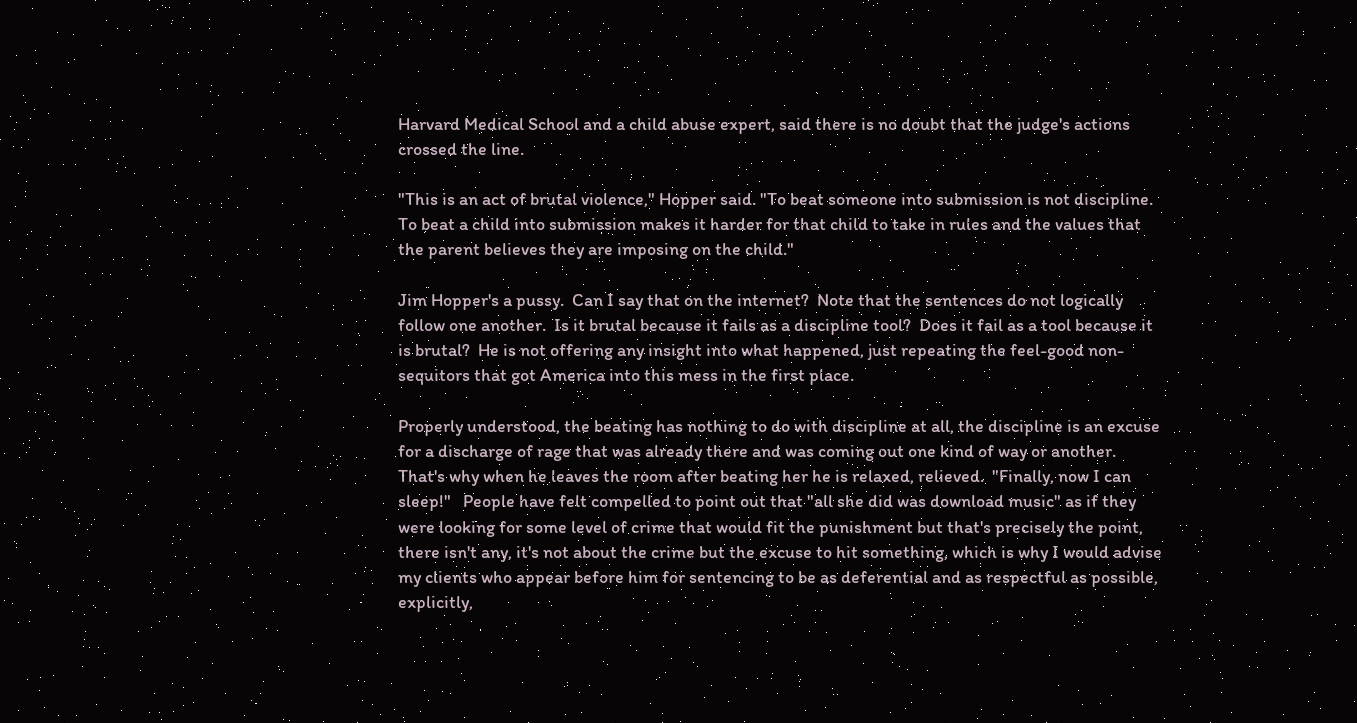Harvard Medical School and a child abuse expert, said there is no doubt that the judge's actions crossed the line.

"This is an act of brutal violence," Hopper said. "To beat someone into submission is not discipline. To beat a child into submission makes it harder for that child to take in rules and the values that the parent believes they are imposing on the child."

Jim Hopper's a pussy.  Can I say that on the internet?  Note that the sentences do not logically follow one another.  Is it brutal because it fails as a discipline tool?  Does it fail as a tool because it is brutal?  He is not offering any insight into what happened, just repeating the feel-good non-sequitors that got America into this mess in the first place.

Properly understood, the beating has nothing to do with discipline at all, the discipline is an excuse for a discharge of rage that was already there and was coming out one kind of way or another.  That's why when he leaves the room after beating her he is relaxed, relieved.  "Finally, now I can sleep!"   People have felt compelled to point out that "all she did was download music" as if they were looking for some level of crime that would fit the punishment but that's precisely the point, there isn't any, it's not about the crime but the excuse to hit something, which is why I would advise my clients who appear before him for sentencing to be as deferential and as respectful as possible, explicitly,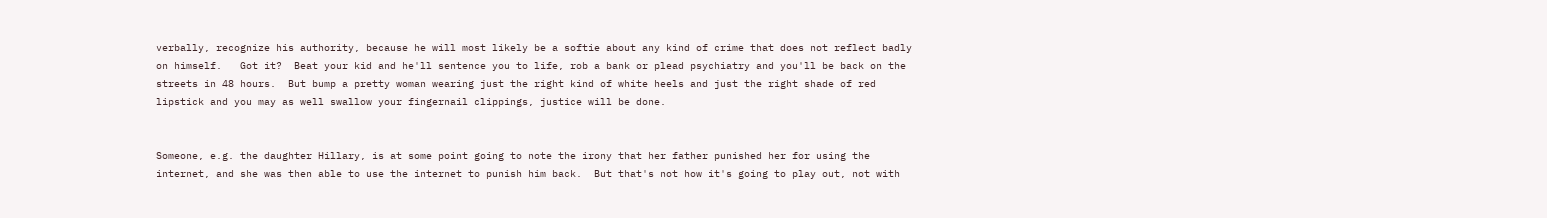verbally, recognize his authority, because he will most likely be a softie about any kind of crime that does not reflect badly on himself.   Got it?  Beat your kid and he'll sentence you to life, rob a bank or plead psychiatry and you'll be back on the streets in 48 hours.  But bump a pretty woman wearing just the right kind of white heels and just the right shade of red lipstick and you may as well swallow your fingernail clippings, justice will be done.


Someone, e.g. the daughter Hillary, is at some point going to note the irony that her father punished her for using the internet, and she was then able to use the internet to punish him back.  But that's not how it's going to play out, not with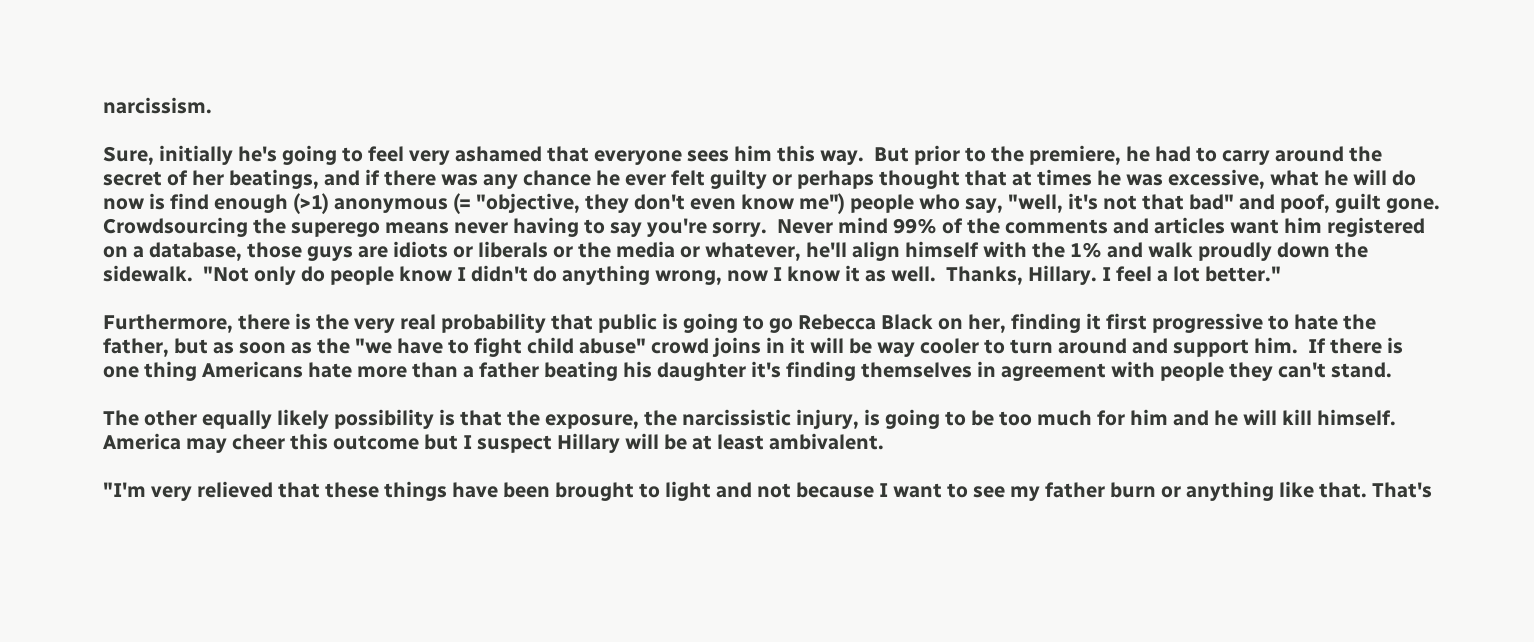narcissism.

Sure, initially he's going to feel very ashamed that everyone sees him this way.  But prior to the premiere, he had to carry around the secret of her beatings, and if there was any chance he ever felt guilty or perhaps thought that at times he was excessive, what he will do now is find enough (>1) anonymous (= "objective, they don't even know me") people who say, "well, it's not that bad" and poof, guilt gone.  Crowdsourcing the superego means never having to say you're sorry.  Never mind 99% of the comments and articles want him registered on a database, those guys are idiots or liberals or the media or whatever, he'll align himself with the 1% and walk proudly down the sidewalk.  "Not only do people know I didn't do anything wrong, now I know it as well.  Thanks, Hillary. I feel a lot better."

Furthermore, there is the very real probability that public is going to go Rebecca Black on her, finding it first progressive to hate the father, but as soon as the "we have to fight child abuse" crowd joins in it will be way cooler to turn around and support him.  If there is one thing Americans hate more than a father beating his daughter it's finding themselves in agreement with people they can't stand.

The other equally likely possibility is that the exposure, the narcissistic injury, is going to be too much for him and he will kill himself.  America may cheer this outcome but I suspect Hillary will be at least ambivalent.

"I'm very relieved that these things have been brought to light and not because I want to see my father burn or anything like that. That's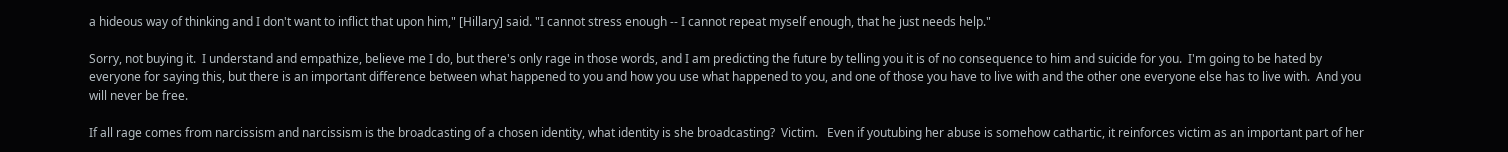a hideous way of thinking and I don't want to inflict that upon him," [Hillary] said. "I cannot stress enough -- I cannot repeat myself enough, that he just needs help."

Sorry, not buying it.  I understand and empathize, believe me I do, but there's only rage in those words, and I am predicting the future by telling you it is of no consequence to him and suicide for you.  I'm going to be hated by everyone for saying this, but there is an important difference between what happened to you and how you use what happened to you, and one of those you have to live with and the other one everyone else has to live with.  And you will never be free.

If all rage comes from narcissism and narcissism is the broadcasting of a chosen identity, what identity is she broadcasting?  Victim.   Even if youtubing her abuse is somehow cathartic, it reinforces victim as an important part of her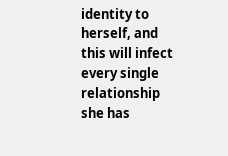identity to herself, and this will infect every single relationship she has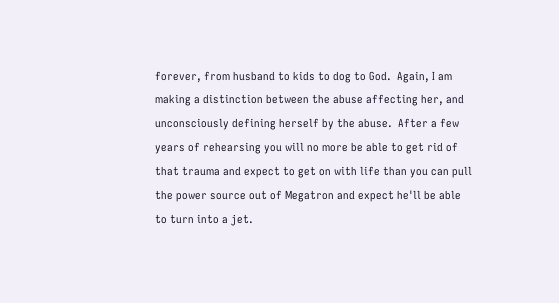forever, from husband to kids to dog to God.  Again, I am making a distinction between the abuse affecting her, and unconsciously defining herself by the abuse.  After a few years of rehearsing you will no more be able to get rid of that trauma and expect to get on with life than you can pull the power source out of Megatron and expect he'll be able to turn into a jet.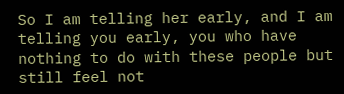So I am telling her early, and I am telling you early, you who have nothing to do with these people but still feel not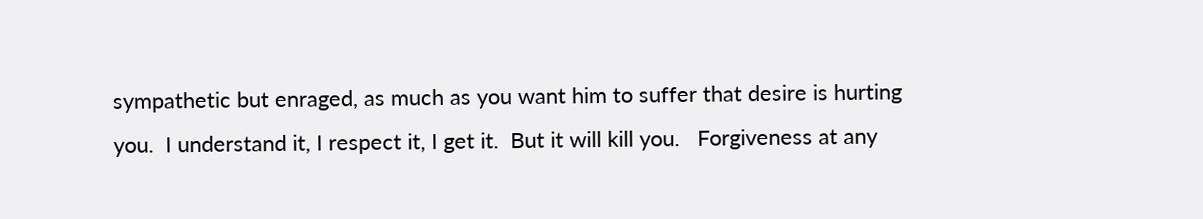sympathetic but enraged, as much as you want him to suffer that desire is hurting you.  I understand it, I respect it, I get it.  But it will kill you.   Forgiveness at any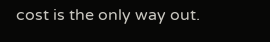cost is the only way out.